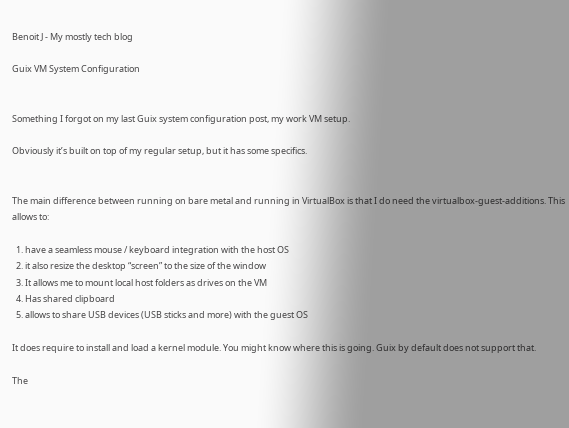Benoit J - My mostly tech blog

Guix VM System Configuration


Something I forgot on my last Guix system configuration post, my work VM setup.

Obviously it’s built on top of my regular setup, but it has some specifics.


The main difference between running on bare metal and running in VirtualBox is that I do need the virtualbox-guest-additions. This allows to:

  1. have a seamless mouse / keyboard integration with the host OS
  2. it also resize the desktop “screen” to the size of the window
  3. It allows me to mount local host folders as drives on the VM
  4. Has shared clipboard
  5. allows to share USB devices (USB sticks and more) with the guest OS

It does require to install and load a kernel module. You might know where this is going. Guix by default does not support that.

The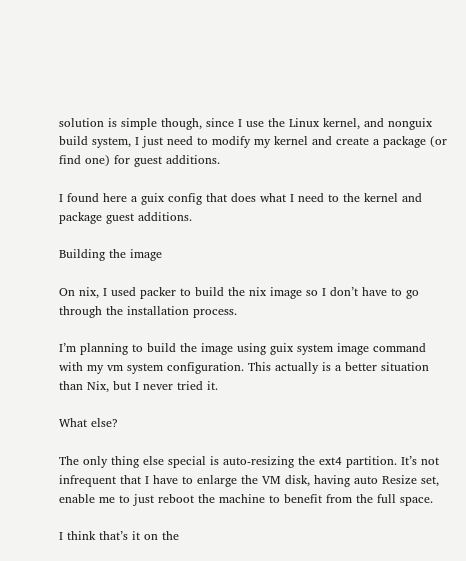solution is simple though, since I use the Linux kernel, and nonguix build system, I just need to modify my kernel and create a package (or find one) for guest additions.

I found here a guix config that does what I need to the kernel and package guest additions.

Building the image

On nix, I used packer to build the nix image so I don’t have to go through the installation process.

I’m planning to build the image using guix system image command with my vm system configuration. This actually is a better situation than Nix, but I never tried it.

What else?

The only thing else special is auto-resizing the ext4 partition. It’s not infrequent that I have to enlarge the VM disk, having auto Resize set, enable me to just reboot the machine to benefit from the full space.

I think that’s it on the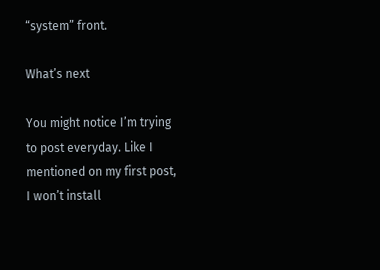“system” front.

What’s next

You might notice I’m trying to post everyday. Like I mentioned on my first post, I won’t install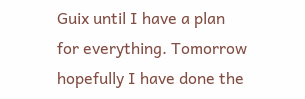Guix until I have a plan for everything. Tomorrow hopefully I have done the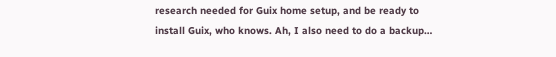research needed for Guix home setup, and be ready to install Guix, who knows. Ah, I also need to do a backup…